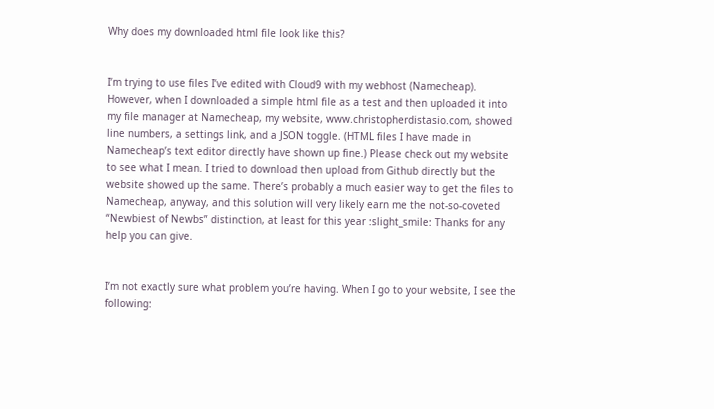Why does my downloaded html file look like this?


I’m trying to use files I’ve edited with Cloud9 with my webhost (Namecheap). However, when I downloaded a simple html file as a test and then uploaded it into my file manager at Namecheap, my website, www.christopherdistasio.com, showed line numbers, a settings link, and a JSON toggle. (HTML files I have made in Namecheap’s text editor directly have shown up fine.) Please check out my website to see what I mean. I tried to download then upload from Github directly but the website showed up the same. There’s probably a much easier way to get the files to Namecheap, anyway, and this solution will very likely earn me the not-so-coveted “Newbiest of Newbs” distinction, at least for this year :slight_smile: Thanks for any help you can give.


I’m not exactly sure what problem you’re having. When I go to your website, I see the following: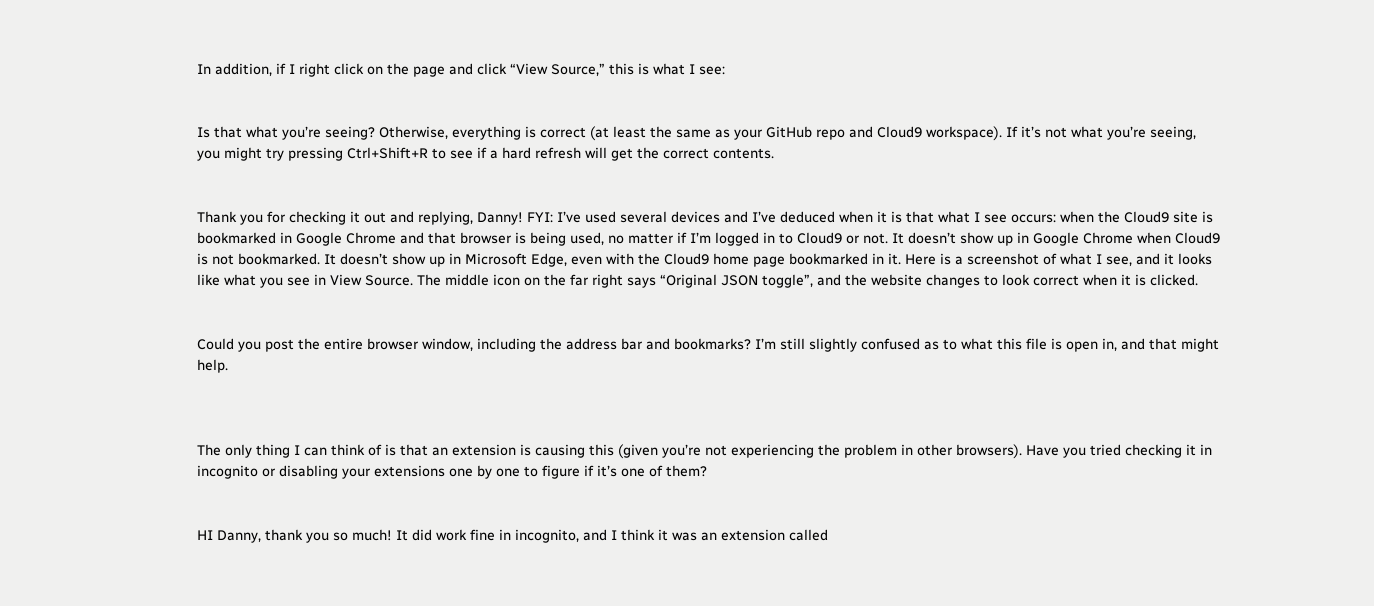In addition, if I right click on the page and click “View Source,” this is what I see:


Is that what you’re seeing? Otherwise, everything is correct (at least the same as your GitHub repo and Cloud9 workspace). If it’s not what you’re seeing, you might try pressing Ctrl+Shift+R to see if a hard refresh will get the correct contents.


Thank you for checking it out and replying, Danny! FYI: I’ve used several devices and I’ve deduced when it is that what I see occurs: when the Cloud9 site is bookmarked in Google Chrome and that browser is being used, no matter if I’m logged in to Cloud9 or not. It doesn’t show up in Google Chrome when Cloud9 is not bookmarked. It doesn’t show up in Microsoft Edge, even with the Cloud9 home page bookmarked in it. Here is a screenshot of what I see, and it looks like what you see in View Source. The middle icon on the far right says “Original JSON toggle”, and the website changes to look correct when it is clicked.


Could you post the entire browser window, including the address bar and bookmarks? I’m still slightly confused as to what this file is open in, and that might help.



The only thing I can think of is that an extension is causing this (given you’re not experiencing the problem in other browsers). Have you tried checking it in incognito or disabling your extensions one by one to figure if it’s one of them?


HI Danny, thank you so much! It did work fine in incognito, and I think it was an extension called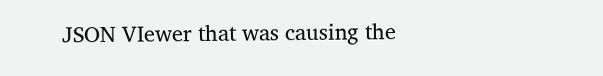JSON VIewer that was causing the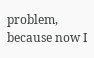problem, because now I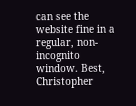can see the website fine in a regular, non-incognito window. Best, Christopher